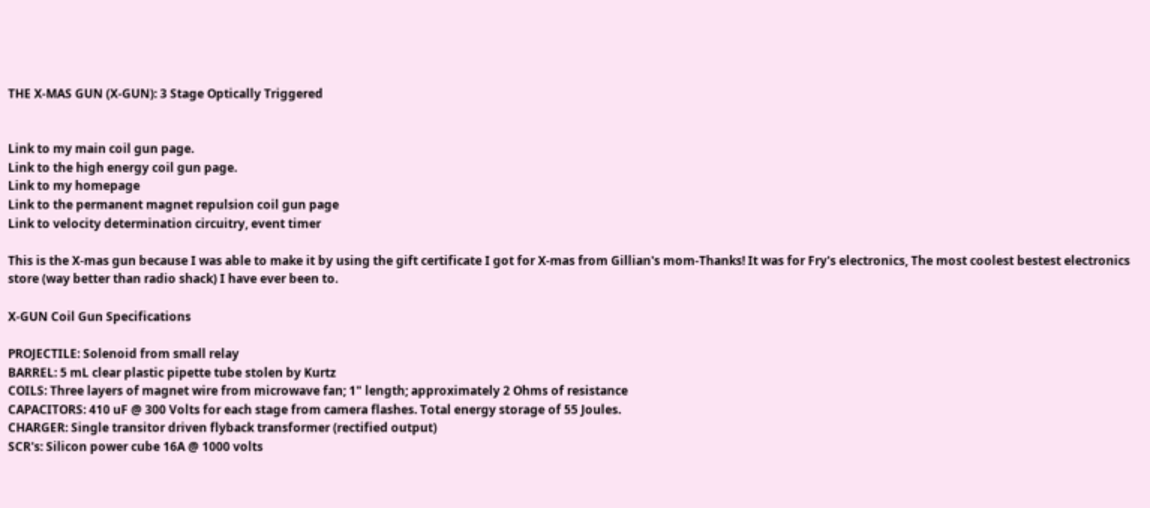THE X-MAS GUN (X-GUN): 3 Stage Optically Triggered


Link to my main coil gun page.
Link to the high energy coil gun page.
Link to my homepage
Link to the permanent magnet repulsion coil gun page
Link to velocity determination circuitry, event timer

This is the X-mas gun because I was able to make it by using the gift certificate I got for X-mas from Gillian's mom-Thanks! It was for Fry's electronics, The most coolest bestest electronics store (way better than radio shack) I have ever been to.

X-GUN Coil Gun Specifications

PROJECTILE: Solenoid from small relay
BARREL: 5 mL clear plastic pipette tube stolen by Kurtz
COILS: Three layers of magnet wire from microwave fan; 1" length; approximately 2 Ohms of resistance
CAPACITORS: 410 uF @ 300 Volts for each stage from camera flashes. Total energy storage of 55 Joules.
CHARGER: Single transitor driven flyback transformer (rectified output)
SCR's: Silicon power cube 16A @ 1000 volts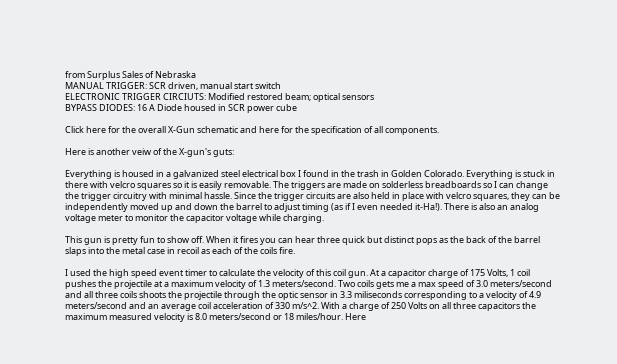from Surplus Sales of Nebraska
MANUAL TRIGGER: SCR driven, manual start switch
ELECTRONIC TRIGGER CIRCIUTS: Modified restored beam; optical sensors
BYPASS DIODES: 16 A Diode housed in SCR power cube

Click here for the overall X-Gun schematic and here for the specification of all components.

Here is another veiw of the X-gun's guts:

Everything is housed in a galvanized steel electrical box I found in the trash in Golden Colorado. Everything is stuck in there with velcro squares so it is easily removable. The triggers are made on solderless breadboards so I can change the trigger circuitry with minimal hassle. Since the trigger circuits are also held in place with velcro squares, they can be independently moved up and down the barrel to adjust timing (as if I even needed it-Ha!). There is also an analog voltage meter to monitor the capacitor voltage while charging.

This gun is pretty fun to show off. When it fires you can hear three quick but distinct pops as the back of the barrel slaps into the metal case in recoil as each of the coils fire.

I used the high speed event timer to calculate the velocity of this coil gun. At a capacitor charge of 175 Volts, 1 coil pushes the projectile at a maximum velocity of 1.3 meters/second. Two coils gets me a max speed of 3.0 meters/second and all three coils shoots the projectile through the optic sensor in 3.3 miliseconds corresponding to a velocity of 4.9 meters/second and an average coil acceleration of 330 m/s^2. With a charge of 250 Volts on all three capacitors the maximum measured velocity is 8.0 meters/second or 18 miles/hour. Here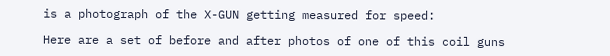is a photograph of the X-GUN getting measured for speed:

Here are a set of before and after photos of one of this coil guns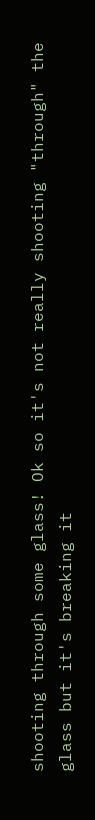shooting through some glass! Ok so it's not really shooting "through" the glass but it's breaking it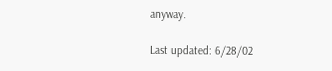anyway.

Last updated: 6/28/02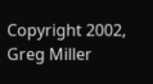Copyright 2002, Greg Miller